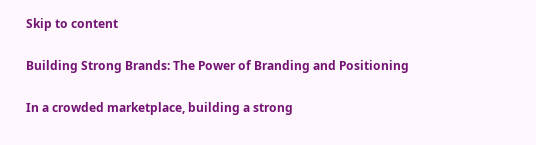Skip to content

Building Strong Brands: The Power of Branding and Positioning

In a crowded marketplace, building a strong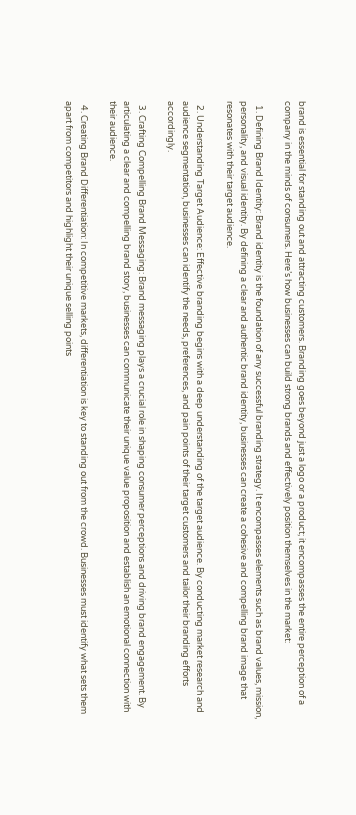brand is essential for standing out and attracting customers. Branding goes beyond just a logo or a product; it encompasses the entire perception of a company in the minds of consumers. Here’s how businesses can build strong brands and effectively position themselves in the market:

  1. Defining Brand Identity: Brand identity is the foundation of any successful branding strategy. It encompasses elements such as brand values, mission, personality, and visual identity. By defining a clear and authentic brand identity, businesses can create a cohesive and compelling brand image that resonates with their target audience.

  2. Understanding Target Audience: Effective branding begins with a deep understanding of the target audience. By conducting market research and audience segmentation, businesses can identify the needs, preferences, and pain points of their target customers and tailor their branding efforts accordingly.

  3. Crafting Compelling Brand Messaging: Brand messaging plays a crucial role in shaping consumer perceptions and driving brand engagement. By articulating a clear and compelling brand story, businesses can communicate their unique value proposition and establish an emotional connection with their audience.

  4. Creating Brand Differentiation: In competitive markets, differentiation is key to standing out from the crowd. Businesses must identify what sets them apart from competitors and highlight their unique selling points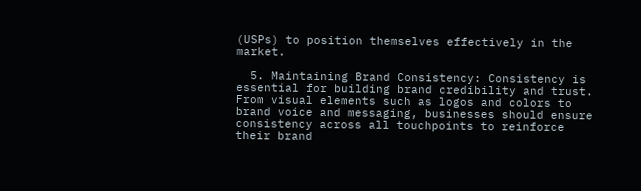(USPs) to position themselves effectively in the market.

  5. Maintaining Brand Consistency: Consistency is essential for building brand credibility and trust. From visual elements such as logos and colors to brand voice and messaging, businesses should ensure consistency across all touchpoints to reinforce their brand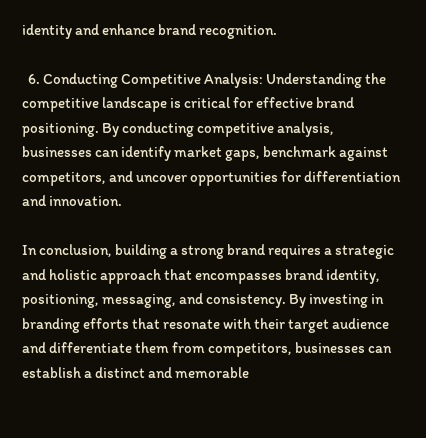identity and enhance brand recognition.

  6. Conducting Competitive Analysis: Understanding the competitive landscape is critical for effective brand positioning. By conducting competitive analysis, businesses can identify market gaps, benchmark against competitors, and uncover opportunities for differentiation and innovation.

In conclusion, building a strong brand requires a strategic and holistic approach that encompasses brand identity, positioning, messaging, and consistency. By investing in branding efforts that resonate with their target audience and differentiate them from competitors, businesses can establish a distinct and memorable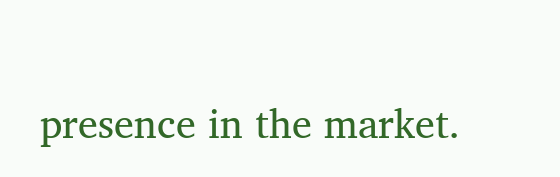presence in the market.